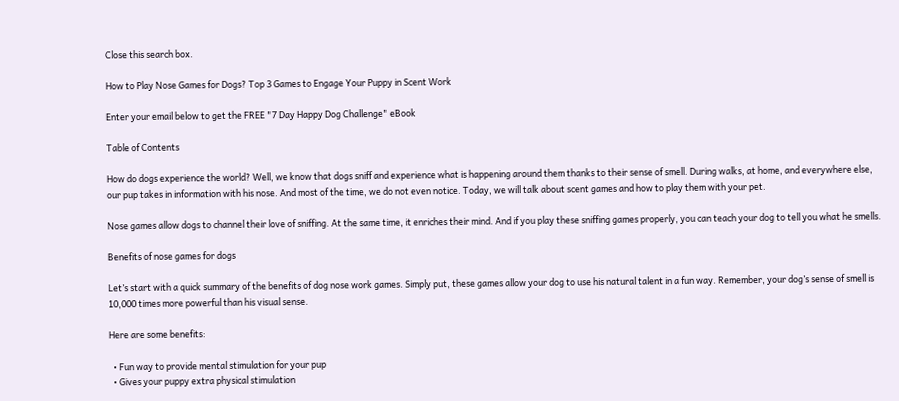Close this search box.

How to Play Nose Games for Dogs? Top 3 Games to Engage Your Puppy in Scent Work

Enter your email below to get the FREE "7 Day Happy Dog Challenge" eBook

Table of Contents

How do dogs experience the world? Well, we know that dogs sniff and experience what is happening around them thanks to their sense of smell. During walks, at home, and everywhere else, our pup takes in information with his nose. And most of the time, we do not even notice. Today, we will talk about scent games and how to play them with your pet.

Nose games allow dogs to channel their love of sniffing. At the same time, it enriches their mind. And if you play these sniffing games properly, you can teach your dog to tell you what he smells.

Benefits of nose games for dogs

Let’s start with a quick summary of the benefits of dog nose work games. Simply put, these games allow your dog to use his natural talent in a fun way. Remember, your dog’s sense of smell is 10,000 times more powerful than his visual sense.

Here are some benefits:

  • Fun way to provide mental stimulation for your pup
  • Gives your puppy extra physical stimulation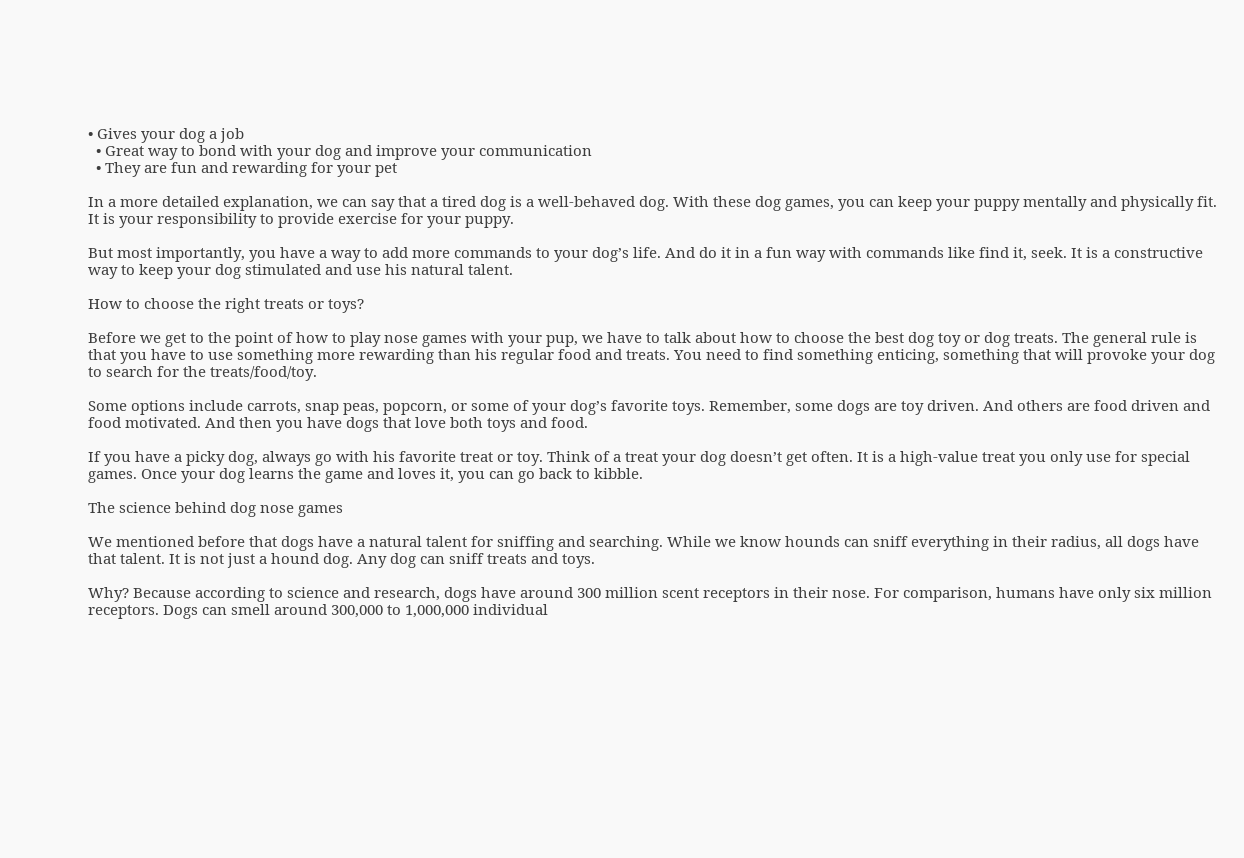• Gives your dog a job
  • Great way to bond with your dog and improve your communication
  • They are fun and rewarding for your pet

In a more detailed explanation, we can say that a tired dog is a well-behaved dog. With these dog games, you can keep your puppy mentally and physically fit. It is your responsibility to provide exercise for your puppy.

But most importantly, you have a way to add more commands to your dog’s life. And do it in a fun way with commands like find it, seek. It is a constructive way to keep your dog stimulated and use his natural talent.

How to choose the right treats or toys?

Before we get to the point of how to play nose games with your pup, we have to talk about how to choose the best dog toy or dog treats. The general rule is that you have to use something more rewarding than his regular food and treats. You need to find something enticing, something that will provoke your dog to search for the treats/food/toy.

Some options include carrots, snap peas, popcorn, or some of your dog’s favorite toys. Remember, some dogs are toy driven. And others are food driven and food motivated. And then you have dogs that love both toys and food.

If you have a picky dog, always go with his favorite treat or toy. Think of a treat your dog doesn’t get often. It is a high-value treat you only use for special games. Once your dog learns the game and loves it, you can go back to kibble.

The science behind dog nose games

We mentioned before that dogs have a natural talent for sniffing and searching. While we know hounds can sniff everything in their radius, all dogs have that talent. It is not just a hound dog. Any dog can sniff treats and toys.

Why? Because according to science and research, dogs have around 300 million scent receptors in their nose. For comparison, humans have only six million receptors. Dogs can smell around 300,000 to 1,000,000 individual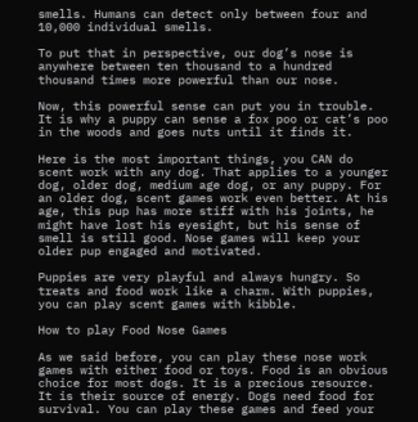smells. Humans can detect only between four and 10,000 individual smells.

To put that in perspective, our dog’s nose is anywhere between ten thousand to a hundred thousand times more powerful than our nose.

Now, this powerful sense can put you in trouble. It is why a puppy can sense a fox poo or cat’s poo in the woods and goes nuts until it finds it.

Here is the most important things, you CAN do scent work with any dog. That applies to a younger dog, older dog, medium age dog, or any puppy. For an older dog, scent games work even better. At his age, this pup has more stiff with his joints, he might have lost his eyesight, but his sense of smell is still good. Nose games will keep your older pup engaged and motivated.

Puppies are very playful and always hungry. So treats and food work like a charm. With puppies, you can play scent games with kibble.

How to play Food Nose Games

As we said before, you can play these nose work games with either food or toys. Food is an obvious choice for most dogs. It is a precious resource. It is their source of energy. Dogs need food for survival. You can play these games and feed your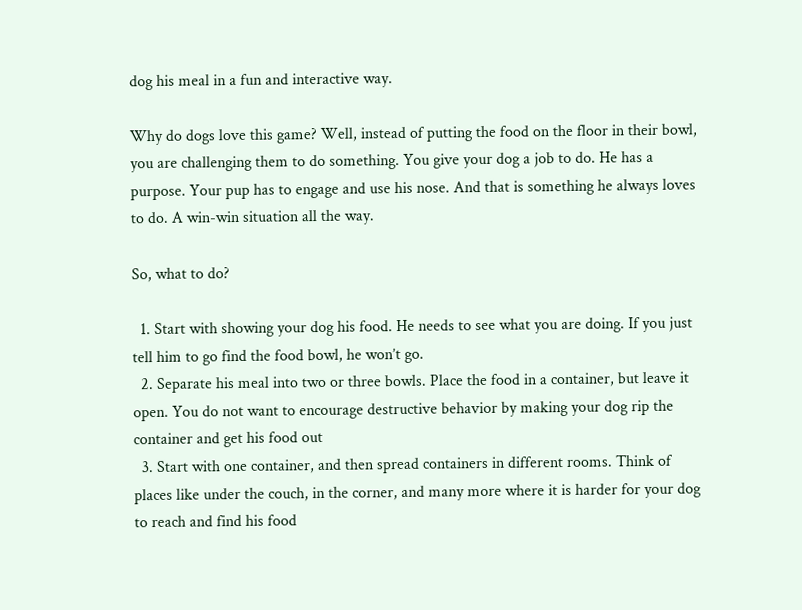dog his meal in a fun and interactive way.

Why do dogs love this game? Well, instead of putting the food on the floor in their bowl, you are challenging them to do something. You give your dog a job to do. He has a purpose. Your pup has to engage and use his nose. And that is something he always loves to do. A win-win situation all the way.

So, what to do?

  1. Start with showing your dog his food. He needs to see what you are doing. If you just tell him to go find the food bowl, he won’t go.
  2. Separate his meal into two or three bowls. Place the food in a container, but leave it open. You do not want to encourage destructive behavior by making your dog rip the container and get his food out
  3. Start with one container, and then spread containers in different rooms. Think of places like under the couch, in the corner, and many more where it is harder for your dog to reach and find his food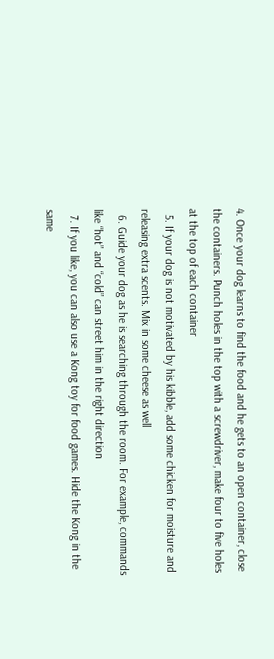4. Once your dog learns to find the food and he gets to an open container, close the containers. Punch holes in the top with a screwdriver, make four to five holes at the top of each container
  5. If your dog is not motivated by his kibble, add some chicken for moisture and releasing extra scents. Mix in some cheese as well
  6. Guide your dog as he is searching through the room. For example, commands like “hot” and “cold” can street him in the right direction
  7. If you like, you can also use a Kong toy for food games. Hide the Kong in the same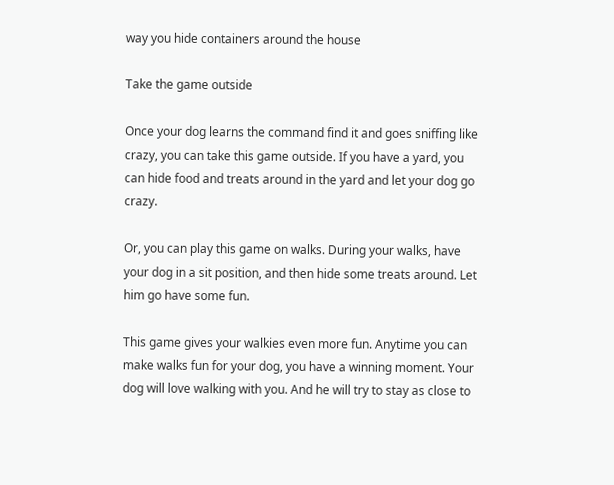way you hide containers around the house

Take the game outside

Once your dog learns the command find it and goes sniffing like crazy, you can take this game outside. If you have a yard, you can hide food and treats around in the yard and let your dog go crazy.

Or, you can play this game on walks. During your walks, have your dog in a sit position, and then hide some treats around. Let him go have some fun.

This game gives your walkies even more fun. Anytime you can make walks fun for your dog, you have a winning moment. Your dog will love walking with you. And he will try to stay as close to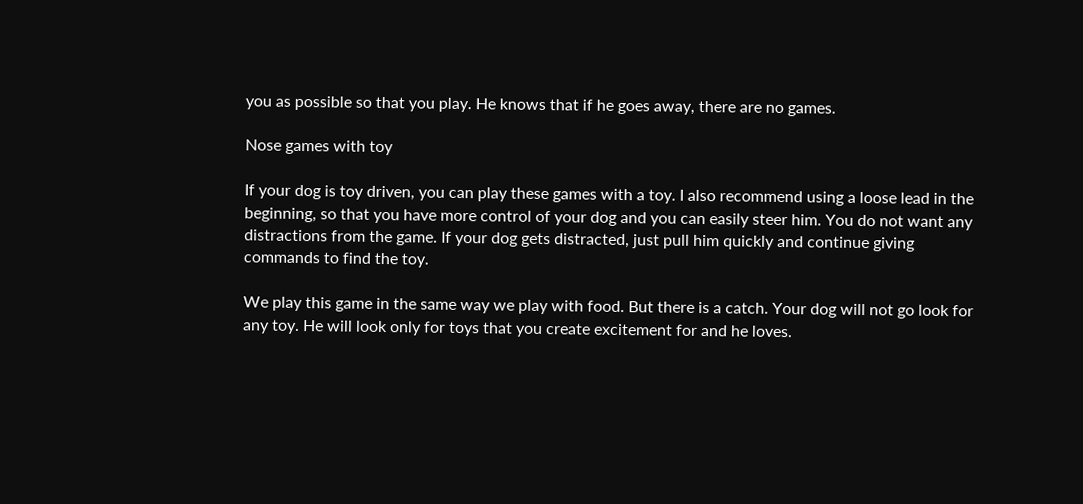you as possible so that you play. He knows that if he goes away, there are no games.

Nose games with toy

If your dog is toy driven, you can play these games with a toy. I also recommend using a loose lead in the beginning, so that you have more control of your dog and you can easily steer him. You do not want any distractions from the game. If your dog gets distracted, just pull him quickly and continue giving commands to find the toy.

We play this game in the same way we play with food. But there is a catch. Your dog will not go look for any toy. He will look only for toys that you create excitement for and he loves.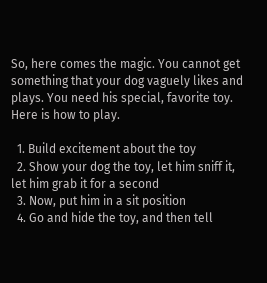So, here comes the magic. You cannot get something that your dog vaguely likes and plays. You need his special, favorite toy. Here is how to play.

  1. Build excitement about the toy
  2. Show your dog the toy, let him sniff it, let him grab it for a second
  3. Now, put him in a sit position
  4. Go and hide the toy, and then tell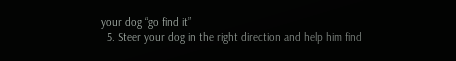your dog “go find it”
  5. Steer your dog in the right direction and help him find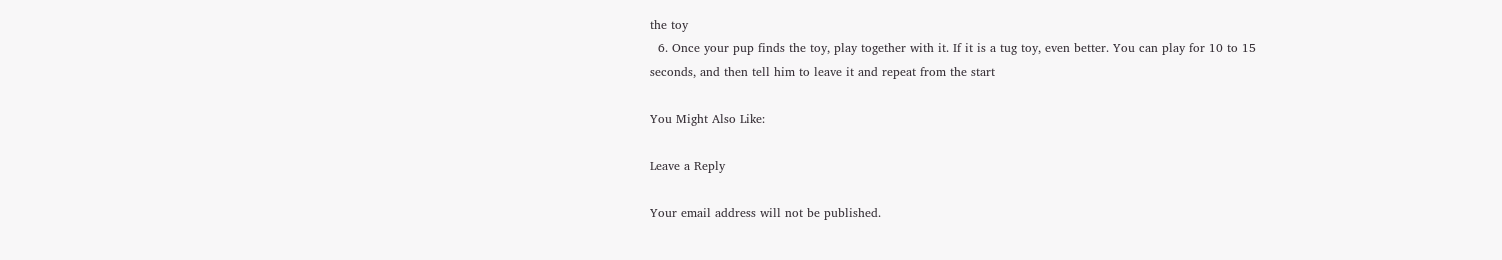the toy
  6. Once your pup finds the toy, play together with it. If it is a tug toy, even better. You can play for 10 to 15 seconds, and then tell him to leave it and repeat from the start

You Might Also Like:

Leave a Reply

Your email address will not be published.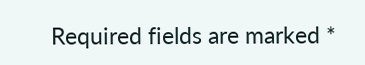Required fields are marked *